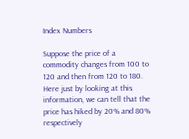Index Numbers

Suppose the price of a commodity changes from 100 to 120 and then from 120 to 180. Here just by looking at this information, we can tell that the price has hiked by 20% and 80% respectively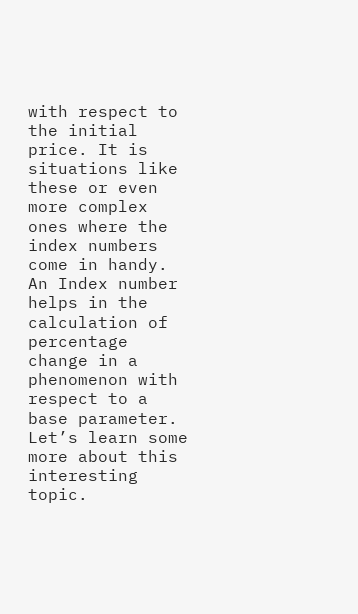with respect to the initial price. It is situations like these or even more complex ones where the index numbers come in handy. An Index number helps in the calculation of percentage change in a phenomenon with respect to a base parameter. Let’s learn some more about this interesting topic.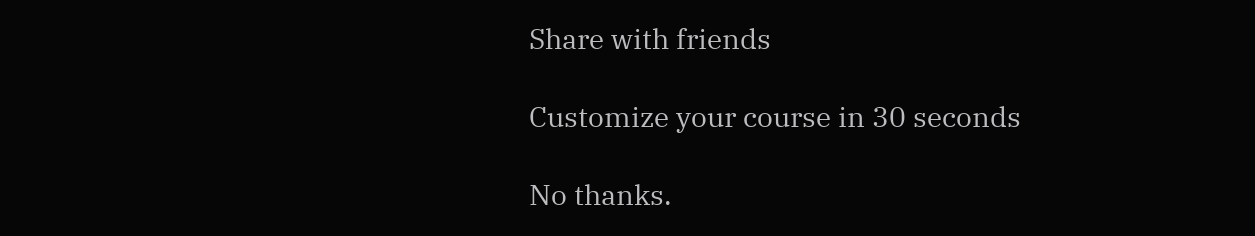Share with friends

Customize your course in 30 seconds

No thanks.